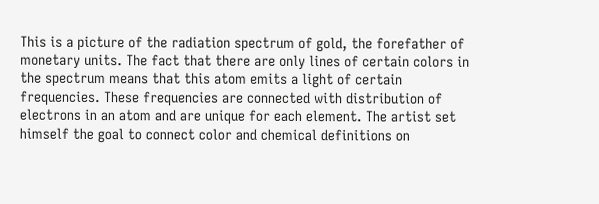This is a picture of the radiation spectrum of gold, the forefather of monetary units. The fact that there are only lines of certain colors in the spectrum means that this atom emits a light of certain frequencies. These frequencies are connected with distribution of electrons in an atom and are unique for each element. The artist set himself the goal to connect color and chemical definitions on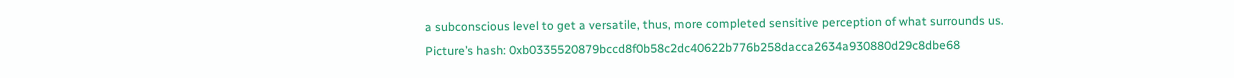a subconscious level to get a versatile, thus, more completed sensitive perception of what surrounds us.
Picture’s hash: 0xb0335520879bccd8f0b58c2dc40622b776b258dacca2634a930880d29c8dbe68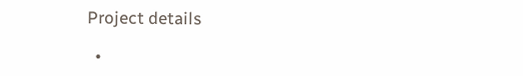Project details

  •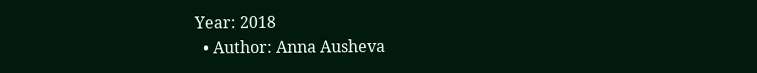Year: 2018
  • Author: Anna Ausheva